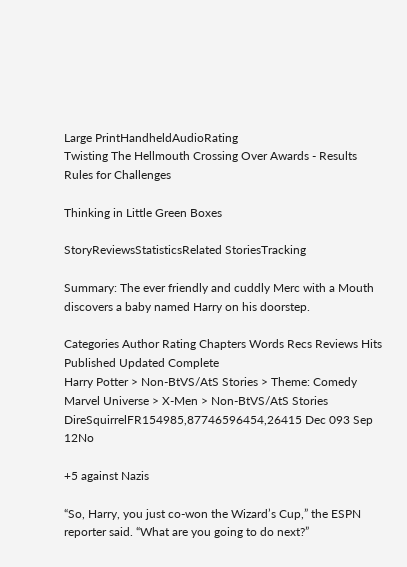Large PrintHandheldAudioRating
Twisting The Hellmouth Crossing Over Awards - Results
Rules for Challenges

Thinking in Little Green Boxes

StoryReviewsStatisticsRelated StoriesTracking

Summary: The ever friendly and cuddly Merc with a Mouth discovers a baby named Harry on his doorstep.

Categories Author Rating Chapters Words Recs Reviews Hits Published Updated Complete
Harry Potter > Non-BtVS/AtS Stories > Theme: Comedy
Marvel Universe > X-Men > Non-BtVS/AtS Stories
DireSquirrelFR154985,87746596454,26415 Dec 093 Sep 12No

+5 against Nazis

“So, Harry, you just co-won the Wizard’s Cup,” the ESPN reporter said. “What are you going to do next?”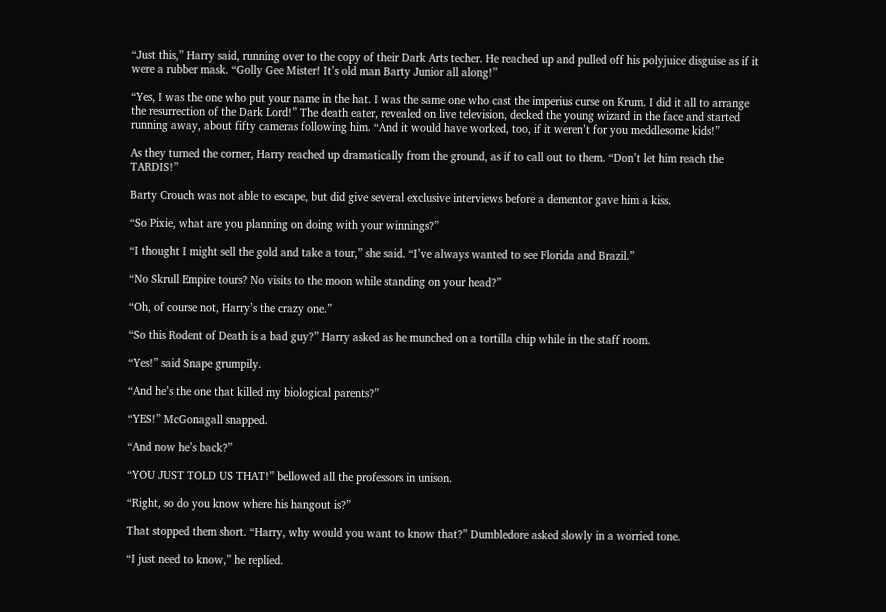“Just this,” Harry said, running over to the copy of their Dark Arts techer. He reached up and pulled off his polyjuice disguise as if it were a rubber mask. “Golly Gee Mister! It’s old man Barty Junior all along!”

“Yes, I was the one who put your name in the hat. I was the same one who cast the imperius curse on Krum. I did it all to arrange the resurrection of the Dark Lord!” The death eater, revealed on live television, decked the young wizard in the face and started running away, about fifty cameras following him. “And it would have worked, too, if it weren’t for you meddlesome kids!”

As they turned the corner, Harry reached up dramatically from the ground, as if to call out to them. “Don’t let him reach the TARDIS!”

Barty Crouch was not able to escape, but did give several exclusive interviews before a dementor gave him a kiss.

“So Pixie, what are you planning on doing with your winnings?”

“I thought I might sell the gold and take a tour,” she said. “I’ve always wanted to see Florida and Brazil.”

“No Skrull Empire tours? No visits to the moon while standing on your head?”

“Oh, of course not, Harry’s the crazy one.”

“So this Rodent of Death is a bad guy?” Harry asked as he munched on a tortilla chip while in the staff room.

“Yes!” said Snape grumpily.

“And he’s the one that killed my biological parents?”

“YES!” McGonagall snapped.

“And now he’s back?”

“YOU JUST TOLD US THAT!” bellowed all the professors in unison.

“Right, so do you know where his hangout is?”

That stopped them short. “Harry, why would you want to know that?” Dumbledore asked slowly in a worried tone.

“I just need to know,” he replied.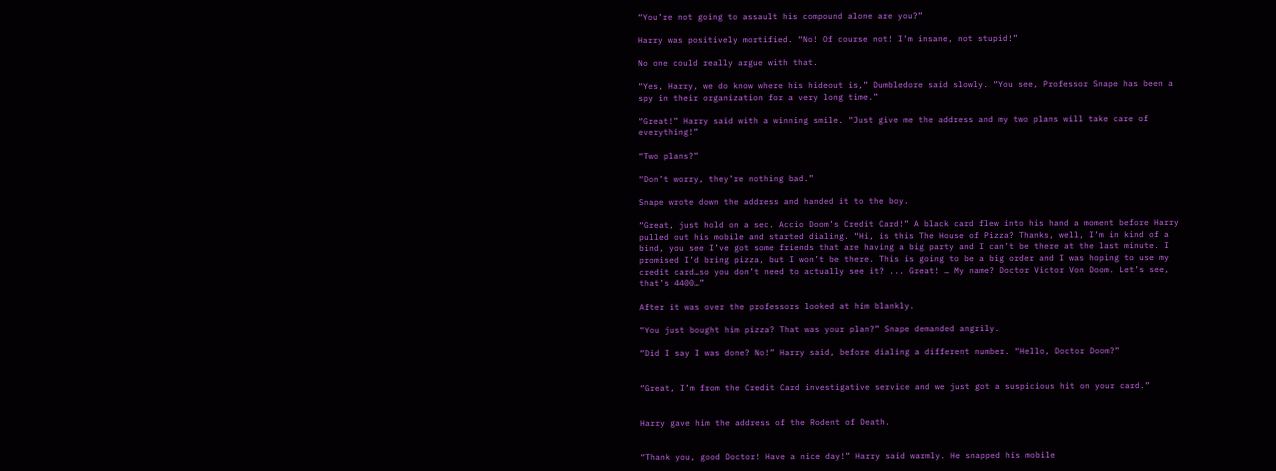“You’re not going to assault his compound alone are you?”

Harry was positively mortified. “No! Of course not! I’m insane, not stupid!”

No one could really argue with that.

“Yes, Harry, we do know where his hideout is,” Dumbledore said slowly. “You see, Professor Snape has been a spy in their organization for a very long time.”

“Great!” Harry said with a winning smile. “Just give me the address and my two plans will take care of everything!”

“Two plans?”

“Don’t worry, they’re nothing bad.”

Snape wrote down the address and handed it to the boy.

“Great, just hold on a sec. Accio Doom’s Credit Card!” A black card flew into his hand a moment before Harry pulled out his mobile and started dialing. “Hi, is this The House of Pizza? Thanks, well, I’m in kind of a bind, you see I’ve got some friends that are having a big party and I can’t be there at the last minute. I promised I’d bring pizza, but I won’t be there. This is going to be a big order and I was hoping to use my credit card…so you don’t need to actually see it? ... Great! … My name? Doctor Victor Von Doom. Let’s see, that’s 4400…”

After it was over the professors looked at him blankly.

“You just bought him pizza? That was your plan?” Snape demanded angrily.

“Did I say I was done? No!” Harry said, before dialing a different number. “Hello, Doctor Doom?”


“Great, I’m from the Credit Card investigative service and we just got a suspicious hit on your card.”


Harry gave him the address of the Rodent of Death.


“Thank you, good Doctor! Have a nice day!” Harry said warmly. He snapped his mobile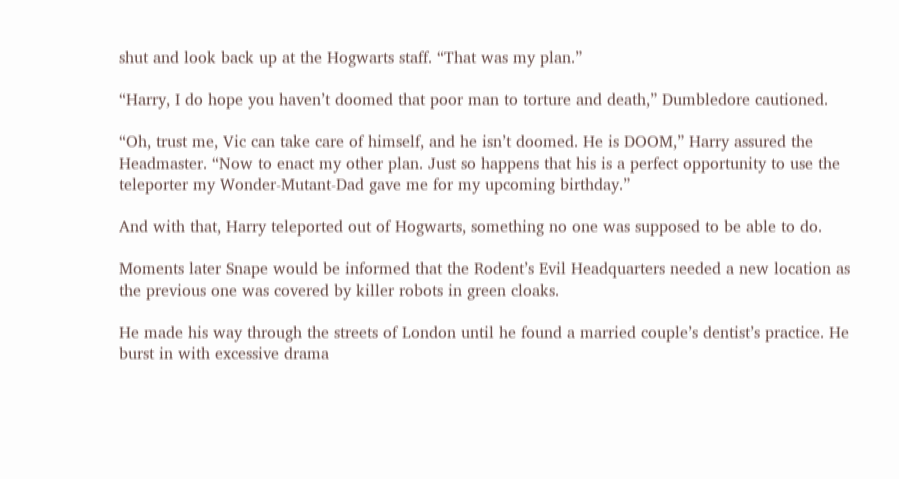shut and look back up at the Hogwarts staff. “That was my plan.”

“Harry, I do hope you haven’t doomed that poor man to torture and death,” Dumbledore cautioned.

“Oh, trust me, Vic can take care of himself, and he isn’t doomed. He is DOOM,” Harry assured the Headmaster. “Now to enact my other plan. Just so happens that his is a perfect opportunity to use the teleporter my Wonder-Mutant-Dad gave me for my upcoming birthday.”

And with that, Harry teleported out of Hogwarts, something no one was supposed to be able to do.

Moments later Snape would be informed that the Rodent’s Evil Headquarters needed a new location as the previous one was covered by killer robots in green cloaks.

He made his way through the streets of London until he found a married couple’s dentist’s practice. He burst in with excessive drama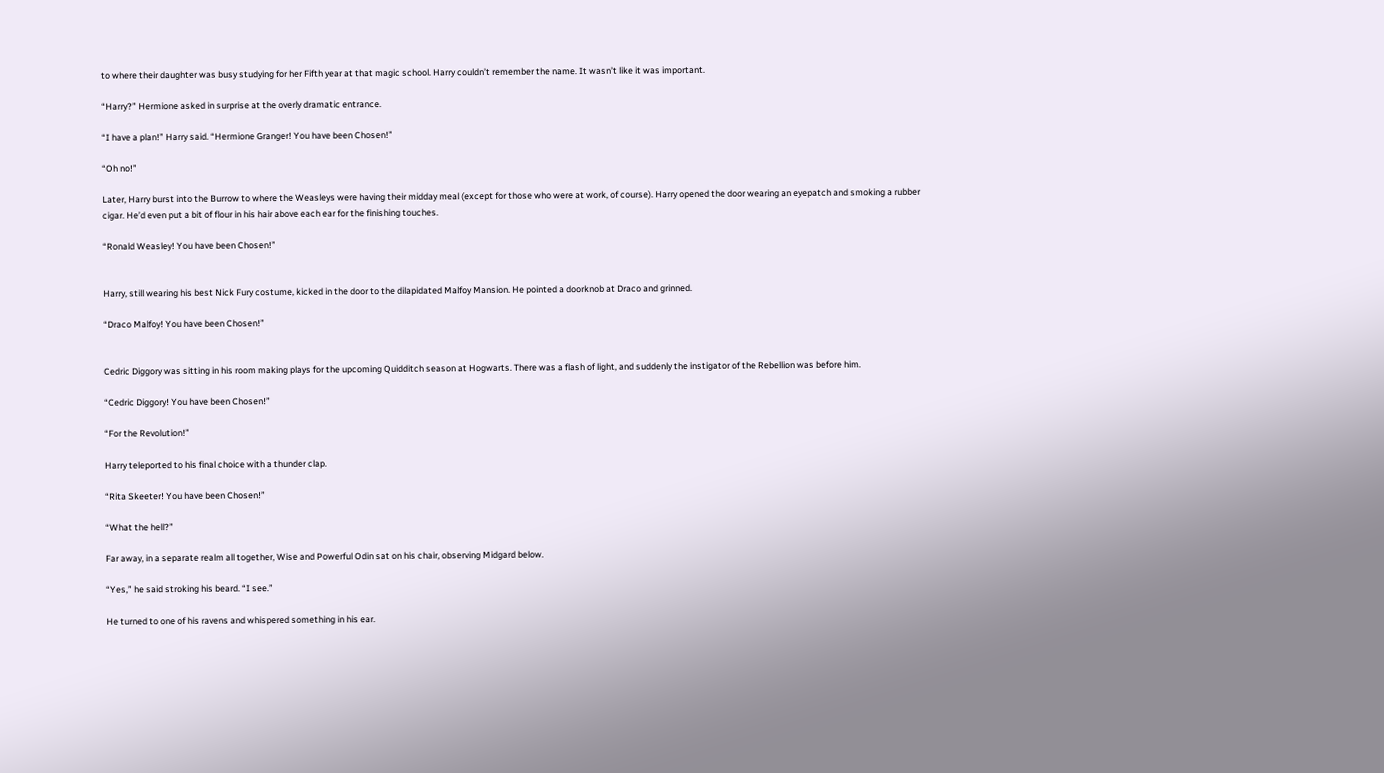to where their daughter was busy studying for her Fifth year at that magic school. Harry couldn’t remember the name. It wasn’t like it was important.

“Harry?” Hermione asked in surprise at the overly dramatic entrance.

“I have a plan!” Harry said. “Hermione Granger! You have been Chosen!”

“Oh no!”

Later, Harry burst into the Burrow to where the Weasleys were having their midday meal (except for those who were at work, of course). Harry opened the door wearing an eyepatch and smoking a rubber cigar. He’d even put a bit of flour in his hair above each ear for the finishing touches.

“Ronald Weasley! You have been Chosen!”


Harry, still wearing his best Nick Fury costume, kicked in the door to the dilapidated Malfoy Mansion. He pointed a doorknob at Draco and grinned.

“Draco Malfoy! You have been Chosen!”


Cedric Diggory was sitting in his room making plays for the upcoming Quidditch season at Hogwarts. There was a flash of light, and suddenly the instigator of the Rebellion was before him.

“Cedric Diggory! You have been Chosen!”

“For the Revolution!”

Harry teleported to his final choice with a thunder clap.

“Rita Skeeter! You have been Chosen!”

“What the hell?”

Far away, in a separate realm all together, Wise and Powerful Odin sat on his chair, observing Midgard below.

“Yes,” he said stroking his beard. “I see.”

He turned to one of his ravens and whispered something in his ear.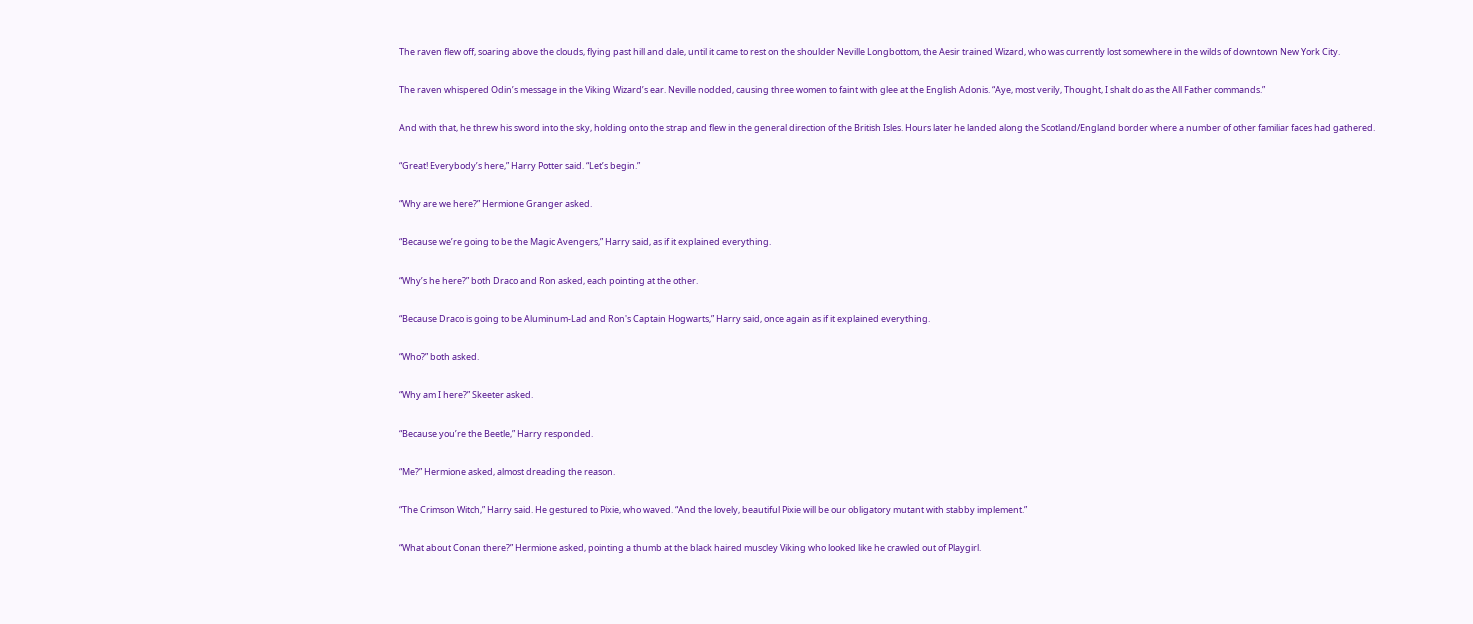The raven flew off, soaring above the clouds, flying past hill and dale, until it came to rest on the shoulder Neville Longbottom, the Aesir trained Wizard, who was currently lost somewhere in the wilds of downtown New York City.

The raven whispered Odin’s message in the Viking Wizard’s ear. Neville nodded, causing three women to faint with glee at the English Adonis. “Aye, most verily, Thought, I shalt do as the All Father commands.”

And with that, he threw his sword into the sky, holding onto the strap and flew in the general direction of the British Isles. Hours later he landed along the Scotland/England border where a number of other familiar faces had gathered.

“Great! Everybody’s here,” Harry Potter said. “Let’s begin.”

“Why are we here?” Hermione Granger asked.

“Because we’re going to be the Magic Avengers,” Harry said, as if it explained everything.

“Why’s he here?” both Draco and Ron asked, each pointing at the other.

“Because Draco is going to be Aluminum-Lad and Ron's Captain Hogwarts,” Harry said, once again as if it explained everything.

“Who?” both asked.

“Why am I here?” Skeeter asked.

“Because you’re the Beetle,” Harry responded.

“Me?” Hermione asked, almost dreading the reason.

“The Crimson Witch,” Harry said. He gestured to Pixie, who waved. “And the lovely, beautiful Pixie will be our obligatory mutant with stabby implement.”

“What about Conan there?” Hermione asked, pointing a thumb at the black haired muscley Viking who looked like he crawled out of Playgirl.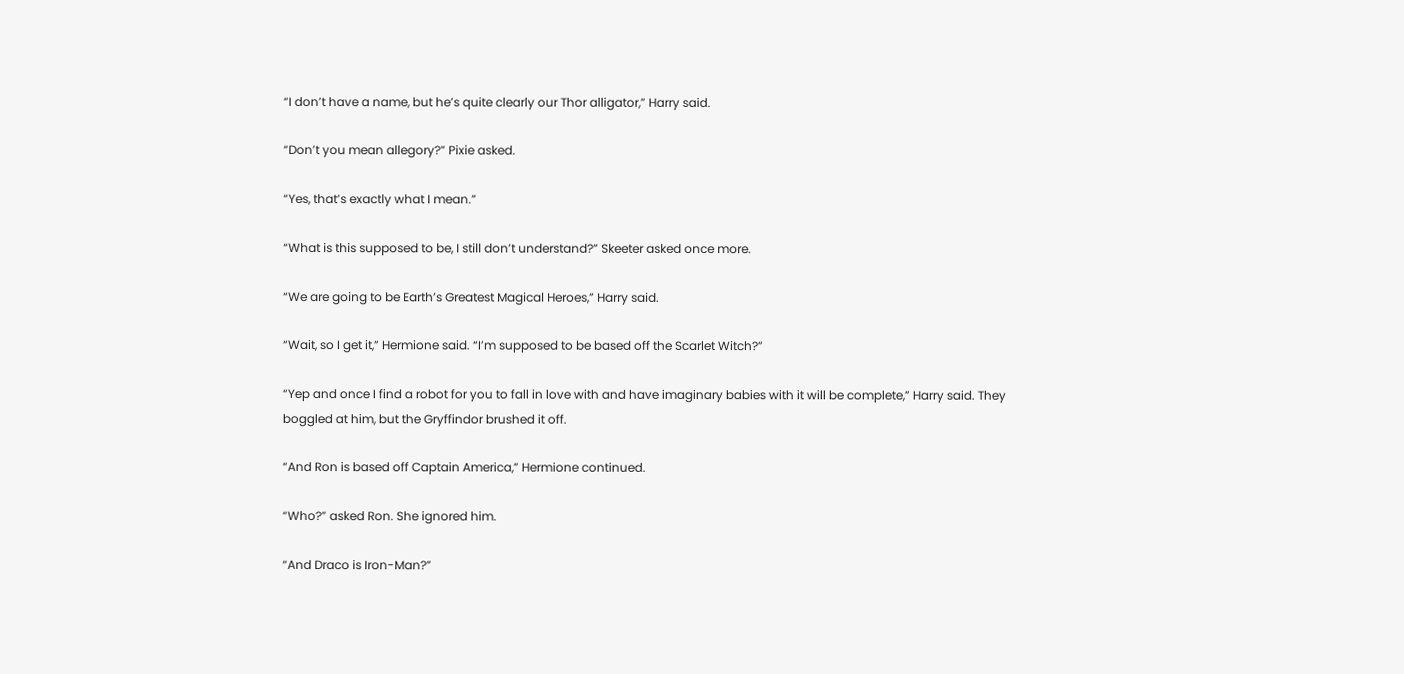“I don’t have a name, but he’s quite clearly our Thor alligator,” Harry said.

“Don’t you mean allegory?” Pixie asked.

“Yes, that’s exactly what I mean.”

“What is this supposed to be, I still don’t understand?” Skeeter asked once more.

“We are going to be Earth’s Greatest Magical Heroes,” Harry said.

“Wait, so I get it,” Hermione said. “I’m supposed to be based off the Scarlet Witch?”

“Yep and once I find a robot for you to fall in love with and have imaginary babies with it will be complete,” Harry said. They boggled at him, but the Gryffindor brushed it off.

“And Ron is based off Captain America,” Hermione continued.

“Who?” asked Ron. She ignored him.

“And Draco is Iron-Man?”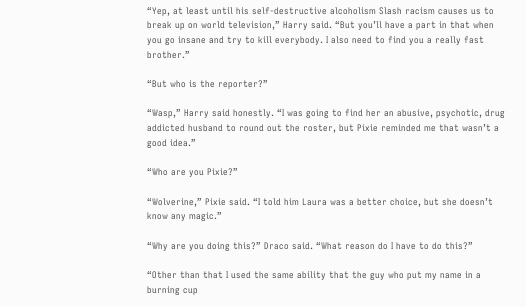“Yep, at least until his self-destructive alcoholism Slash racism causes us to break up on world television,” Harry said. “But you’ll have a part in that when you go insane and try to kill everybody. I also need to find you a really fast brother.”

“But who is the reporter?”

“Wasp,” Harry said honestly. “I was going to find her an abusive, psychotic, drug addicted husband to round out the roster, but Pixie reminded me that wasn’t a good idea.”

“Who are you Pixie?”

“Wolverine,” Pixie said. “I told him Laura was a better choice, but she doesn’t know any magic.”

“Why are you doing this?” Draco said. “What reason do I have to do this?”

“Other than that I used the same ability that the guy who put my name in a burning cup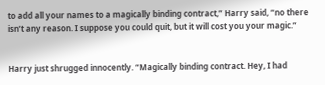to add all your names to a magically binding contract,” Harry said, “no there isn’t any reason. I suppose you could quit, but it will cost you your magic.”


Harry just shrugged innocently. “Magically binding contract. Hey, I had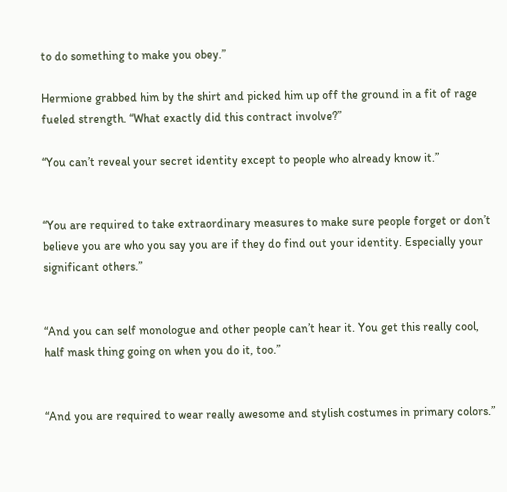to do something to make you obey.”

Hermione grabbed him by the shirt and picked him up off the ground in a fit of rage fueled strength. “What exactly did this contract involve?”

“You can’t reveal your secret identity except to people who already know it.”


“You are required to take extraordinary measures to make sure people forget or don’t believe you are who you say you are if they do find out your identity. Especially your significant others.”


“And you can self monologue and other people can’t hear it. You get this really cool, half mask thing going on when you do it, too.”


“And you are required to wear really awesome and stylish costumes in primary colors.”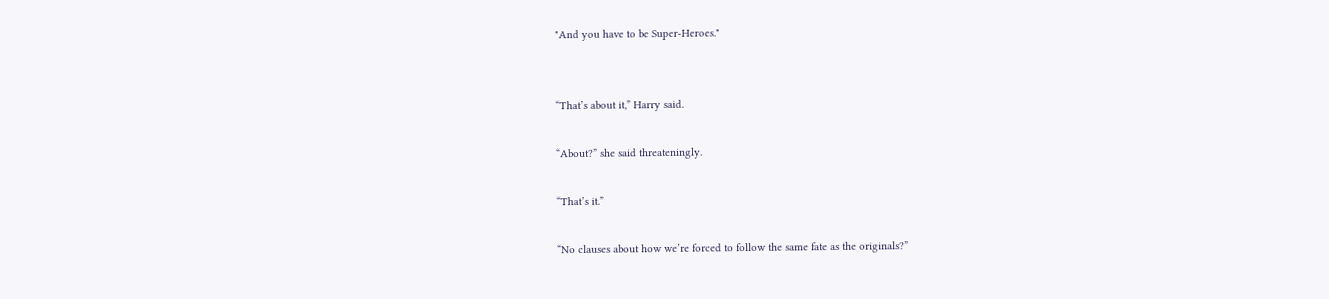"And you have to be Super-Heroes."


“That’s about it,” Harry said.

“About?” she said threateningly.

“That’s it.”

“No clauses about how we’re forced to follow the same fate as the originals?”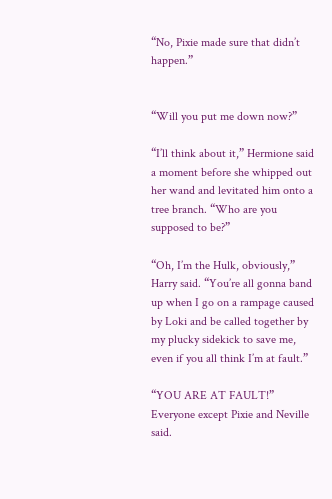“No, Pixie made sure that didn’t happen.”


“Will you put me down now?”

“I’ll think about it,” Hermione said a moment before she whipped out her wand and levitated him onto a tree branch. “Who are you supposed to be?”

“Oh, I’m the Hulk, obviously,” Harry said. “You’re all gonna band up when I go on a rampage caused by Loki and be called together by my plucky sidekick to save me, even if you all think I’m at fault.”

“YOU ARE AT FAULT!” Everyone except Pixie and Neville said.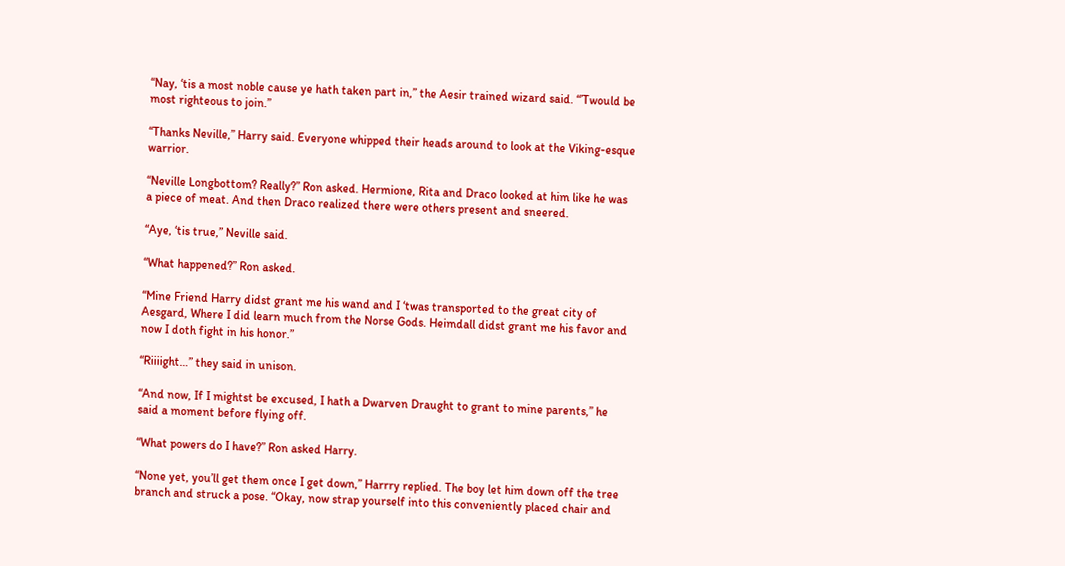“Nay, ‘tis a most noble cause ye hath taken part in,” the Aesir trained wizard said. “’Twould be most righteous to join.”

“Thanks Neville,” Harry said. Everyone whipped their heads around to look at the Viking-esque warrior.

“Neville Longbottom? Really?” Ron asked. Hermione, Rita and Draco looked at him like he was a piece of meat. And then Draco realized there were others present and sneered.

“Aye, ‘tis true,” Neville said.

“What happened?” Ron asked.

“Mine Friend Harry didst grant me his wand and I ‘twas transported to the great city of Aesgard, Where I did learn much from the Norse Gods. Heimdall didst grant me his favor and now I doth fight in his honor.”

“Riiiight…” they said in unison.

“And now, If I mightst be excused, I hath a Dwarven Draught to grant to mine parents,” he said a moment before flying off.

“What powers do I have?” Ron asked Harry.

“None yet, you’ll get them once I get down,” Harrry replied. The boy let him down off the tree branch and struck a pose. “Okay, now strap yourself into this conveniently placed chair and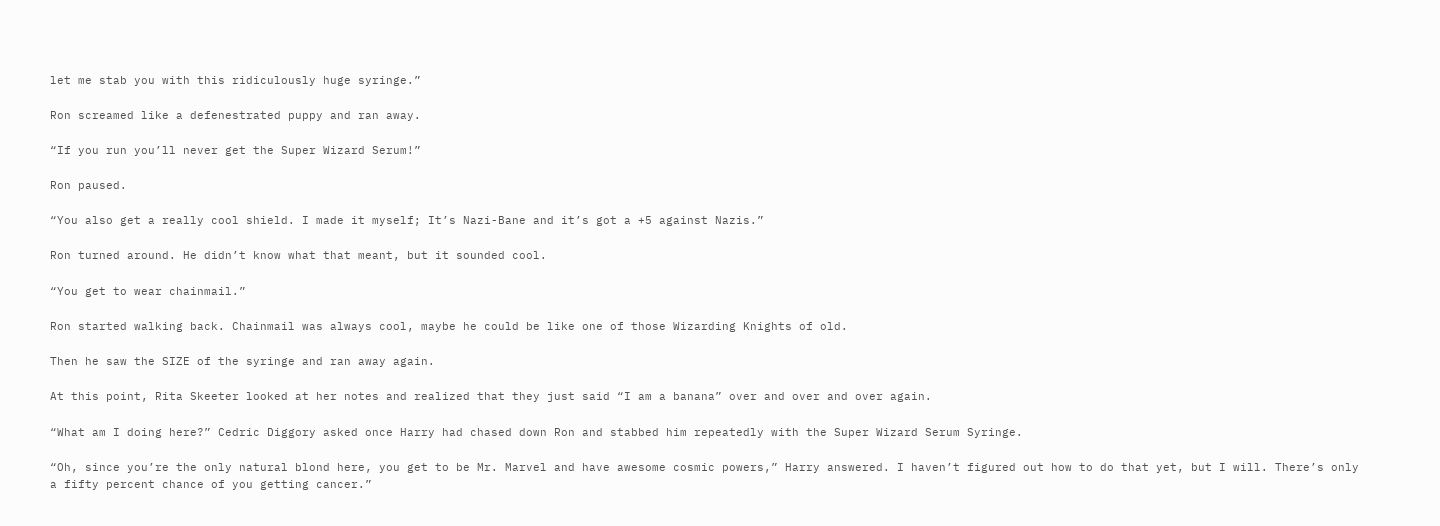let me stab you with this ridiculously huge syringe.”

Ron screamed like a defenestrated puppy and ran away.

“If you run you’ll never get the Super Wizard Serum!”

Ron paused.

“You also get a really cool shield. I made it myself; It’s Nazi-Bane and it’s got a +5 against Nazis.”

Ron turned around. He didn’t know what that meant, but it sounded cool.

“You get to wear chainmail.”

Ron started walking back. Chainmail was always cool, maybe he could be like one of those Wizarding Knights of old.

Then he saw the SIZE of the syringe and ran away again.

At this point, Rita Skeeter looked at her notes and realized that they just said “I am a banana” over and over and over again.

“What am I doing here?” Cedric Diggory asked once Harry had chased down Ron and stabbed him repeatedly with the Super Wizard Serum Syringe.

“Oh, since you’re the only natural blond here, you get to be Mr. Marvel and have awesome cosmic powers,” Harry answered. I haven’t figured out how to do that yet, but I will. There’s only a fifty percent chance of you getting cancer.”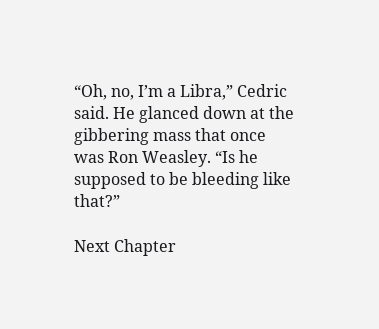“Oh, no, I’m a Libra,” Cedric said. He glanced down at the gibbering mass that once was Ron Weasley. “Is he supposed to be bleeding like that?”

Next Chapter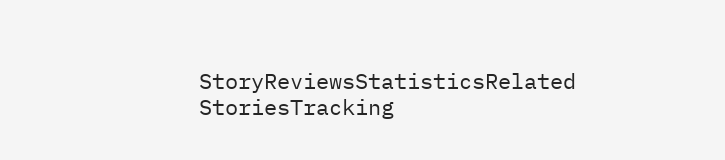StoryReviewsStatisticsRelated StoriesTracking